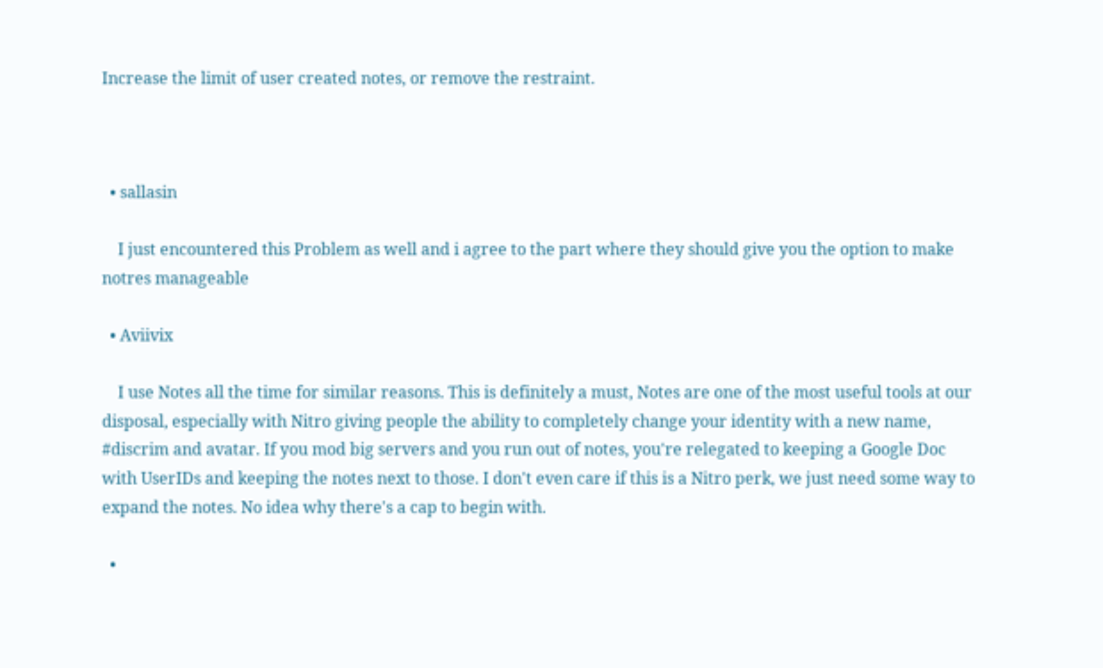Increase the limit of user created notes, or remove the restraint.



  • sallasin

    I just encountered this Problem as well and i agree to the part where they should give you the option to make notres manageable

  • Aviivix

    I use Notes all the time for similar reasons. This is definitely a must, Notes are one of the most useful tools at our disposal, especially with Nitro giving people the ability to completely change your identity with a new name, #discrim and avatar. If you mod big servers and you run out of notes, you're relegated to keeping a Google Doc with UserIDs and keeping the notes next to those. I don't even care if this is a Nitro perk, we just need some way to expand the notes. No idea why there's a cap to begin with.

  •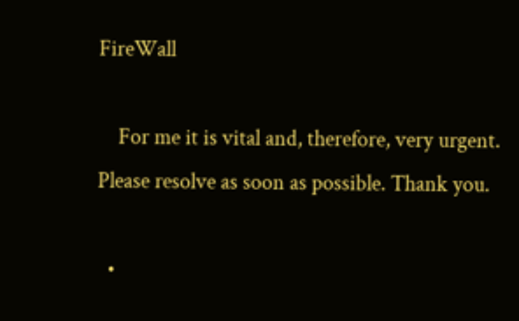FireWall

    For me it is vital and, therefore, very urgent. Please resolve as soon as possible. Thank you.

  •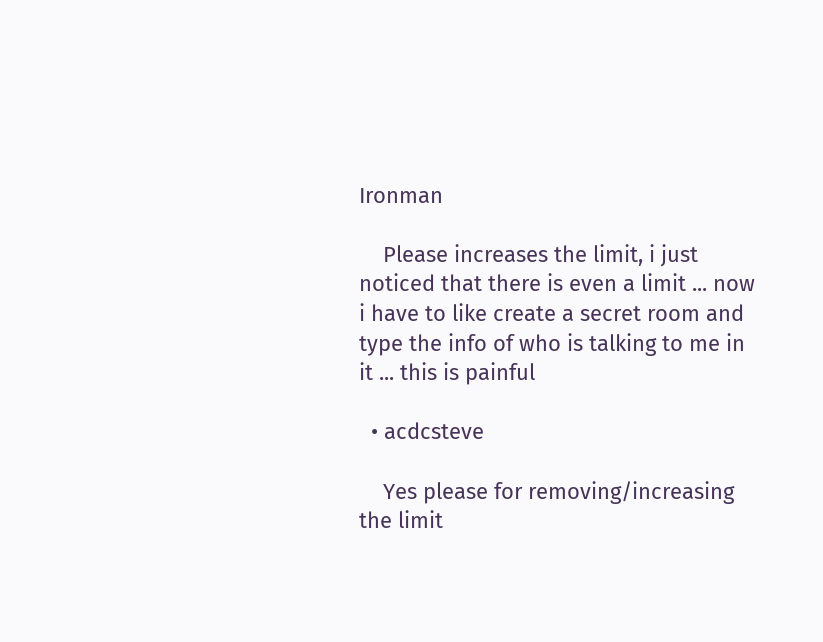Ironman

    Please increases the limit, i just noticed that there is even a limit ... now i have to like create a secret room and type the info of who is talking to me in it ... this is painful

  • acdcsteve

    Yes please for removing/increasing the limit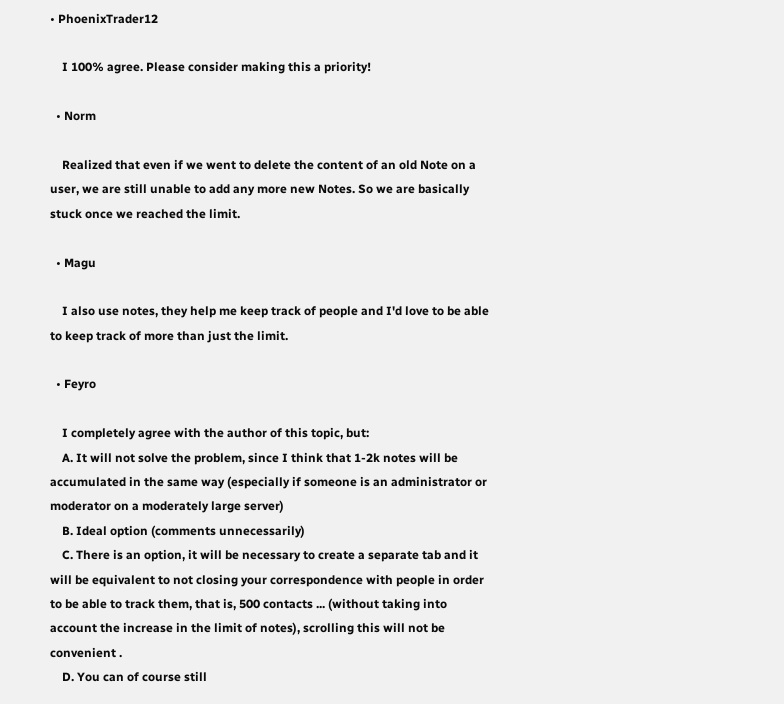• PhoenixTrader12

    I 100% agree. Please consider making this a priority!

  • Norm

    Realized that even if we went to delete the content of an old Note on a user, we are still unable to add any more new Notes. So we are basically stuck once we reached the limit.

  • Magu

    I also use notes, they help me keep track of people and I'd love to be able to keep track of more than just the limit.

  • Feyro

    I completely agree with the author of this topic, but:
    A. It will not solve the problem, since I think that 1-2k notes will be accumulated in the same way (especially if someone is an administrator or moderator on a moderately large server)
    B. Ideal option (comments unnecessarily)
    C. There is an option, it will be necessary to create a separate tab and it will be equivalent to not closing your correspondence with people in order to be able to track them, that is, 500 contacts ... (without taking into account the increase in the limit of notes), scrolling this will not be convenient .
    D. You can of course still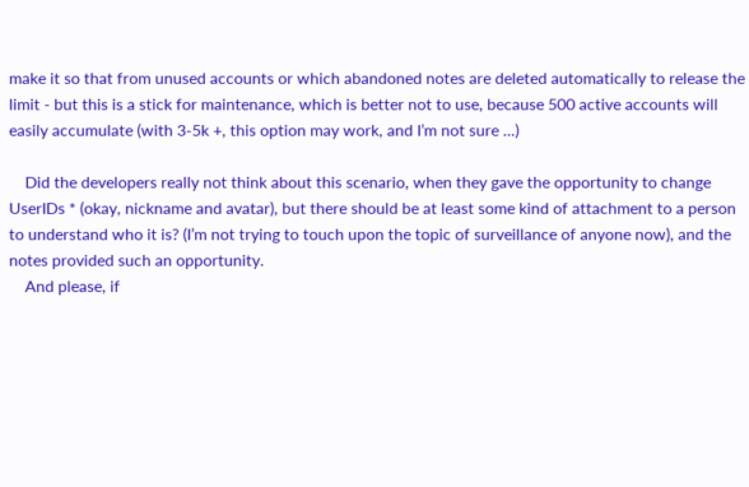make it so that from unused accounts or which abandoned notes are deleted automatically to release the limit - but this is a stick for maintenance, which is better not to use, because 500 active accounts will easily accumulate (with 3-5k +, this option may work, and I’m not sure ...)

    Did the developers really not think about this scenario, when they gave the opportunity to change UserIDs * (okay, nickname and avatar), but there should be at least some kind of attachment to a person to understand who it is? (I’m not trying to touch upon the topic of surveillance of anyone now), and the notes provided such an opportunity.
    And please, if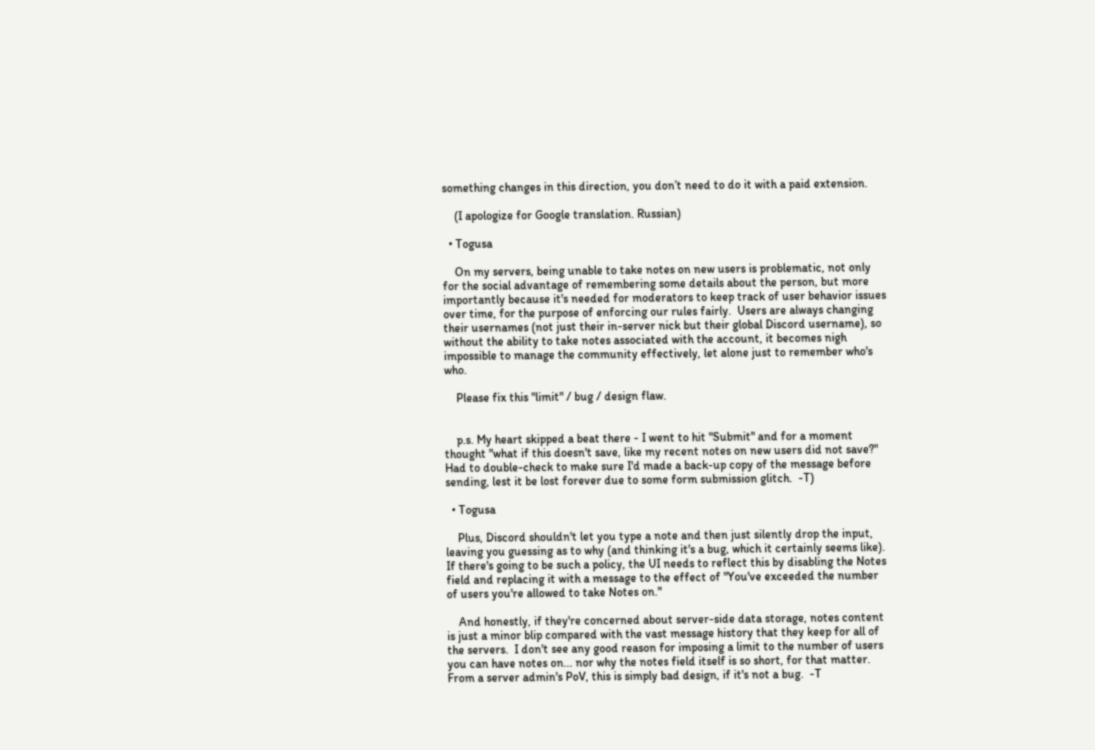something changes in this direction, you don’t need to do it with a paid extension.

    (I apologize for Google translation. Russian)

  • Togusa

    On my servers, being unable to take notes on new users is problematic, not only for the social advantage of remembering some details about the person, but more importantly because it's needed for moderators to keep track of user behavior issues over time, for the purpose of enforcing our rules fairly.  Users are always changing their usernames (not just their in-server nick but their global Discord username), so without the ability to take notes associated with the account, it becomes nigh impossible to manage the community effectively, let alone just to remember who's who.

    Please fix this "limit" / bug / design flaw.


    p.s. My heart skipped a beat there - I went to hit "Submit" and for a moment thought "what if this doesn't save, like my recent notes on new users did not save?"  Had to double-check to make sure I'd made a back-up copy of the message before sending, lest it be lost forever due to some form submission glitch.  -T)

  • Togusa

    Plus, Discord shouldn't let you type a note and then just silently drop the input, leaving you guessing as to why (and thinking it's a bug, which it certainly seems like).  If there's going to be such a policy, the UI needs to reflect this by disabling the Notes field and replacing it with a message to the effect of "You've exceeded the number of users you're allowed to take Notes on."

    And honestly, if they're concerned about server-side data storage, notes content is just a minor blip compared with the vast message history that they keep for all of the servers.  I don't see any good reason for imposing a limit to the number of users you can have notes on... nor why the notes field itself is so short, for that matter.  From a server admin's PoV, this is simply bad design, if it's not a bug.  -T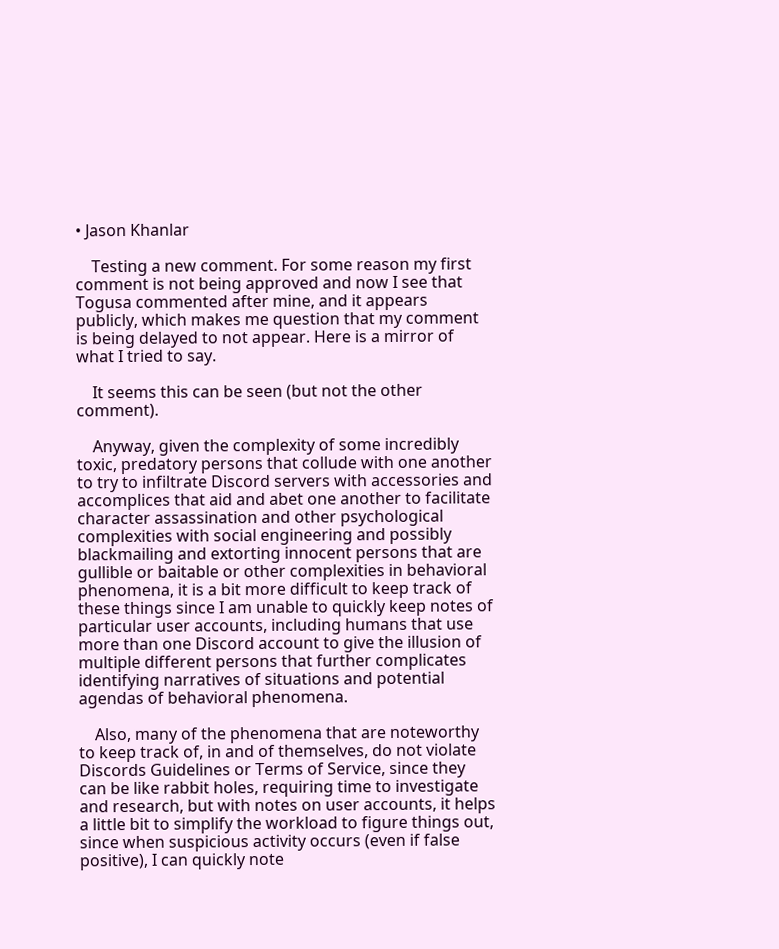• Jason Khanlar

    Testing a new comment. For some reason my first comment is not being approved and now I see that Togusa commented after mine, and it appears publicly, which makes me question that my comment is being delayed to not appear. Here is a mirror of what I tried to say.

    It seems this can be seen (but not the other comment).

    Anyway, given the complexity of some incredibly toxic, predatory persons that collude with one another to try to infiltrate Discord servers with accessories and accomplices that aid and abet one another to facilitate character assassination and other psychological complexities with social engineering and possibly blackmailing and extorting innocent persons that are gullible or baitable or other complexities in behavioral phenomena, it is a bit more difficult to keep track of these things since I am unable to quickly keep notes of particular user accounts, including humans that use more than one Discord account to give the illusion of multiple different persons that further complicates identifying narratives of situations and potential agendas of behavioral phenomena.

    Also, many of the phenomena that are noteworthy to keep track of, in and of themselves, do not violate Discords Guidelines or Terms of Service, since they can be like rabbit holes, requiring time to investigate and research, but with notes on user accounts, it helps a little bit to simplify the workload to figure things out, since when suspicious activity occurs (even if false positive), I can quickly note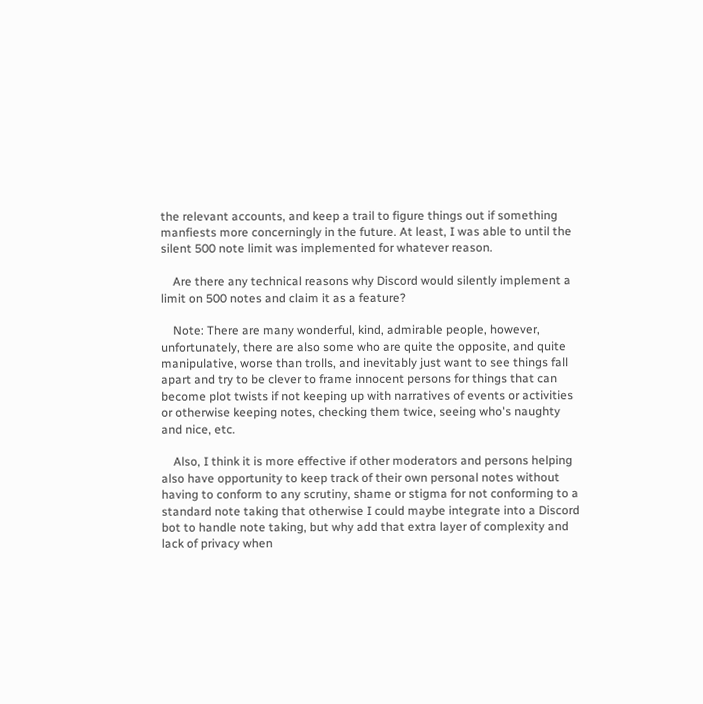the relevant accounts, and keep a trail to figure things out if something manfiests more concerningly in the future. At least, I was able to until the silent 500 note limit was implemented for whatever reason.

    Are there any technical reasons why Discord would silently implement a limit on 500 notes and claim it as a feature?

    Note: There are many wonderful, kind, admirable people, however, unfortunately, there are also some who are quite the opposite, and quite manipulative, worse than trolls, and inevitably just want to see things fall apart and try to be clever to frame innocent persons for things that can become plot twists if not keeping up with narratives of events or activities or otherwise keeping notes, checking them twice, seeing who's naughty and nice, etc.

    Also, I think it is more effective if other moderators and persons helping also have opportunity to keep track of their own personal notes without having to conform to any scrutiny, shame or stigma for not conforming to a standard note taking that otherwise I could maybe integrate into a Discord bot to handle note taking, but why add that extra layer of complexity and lack of privacy when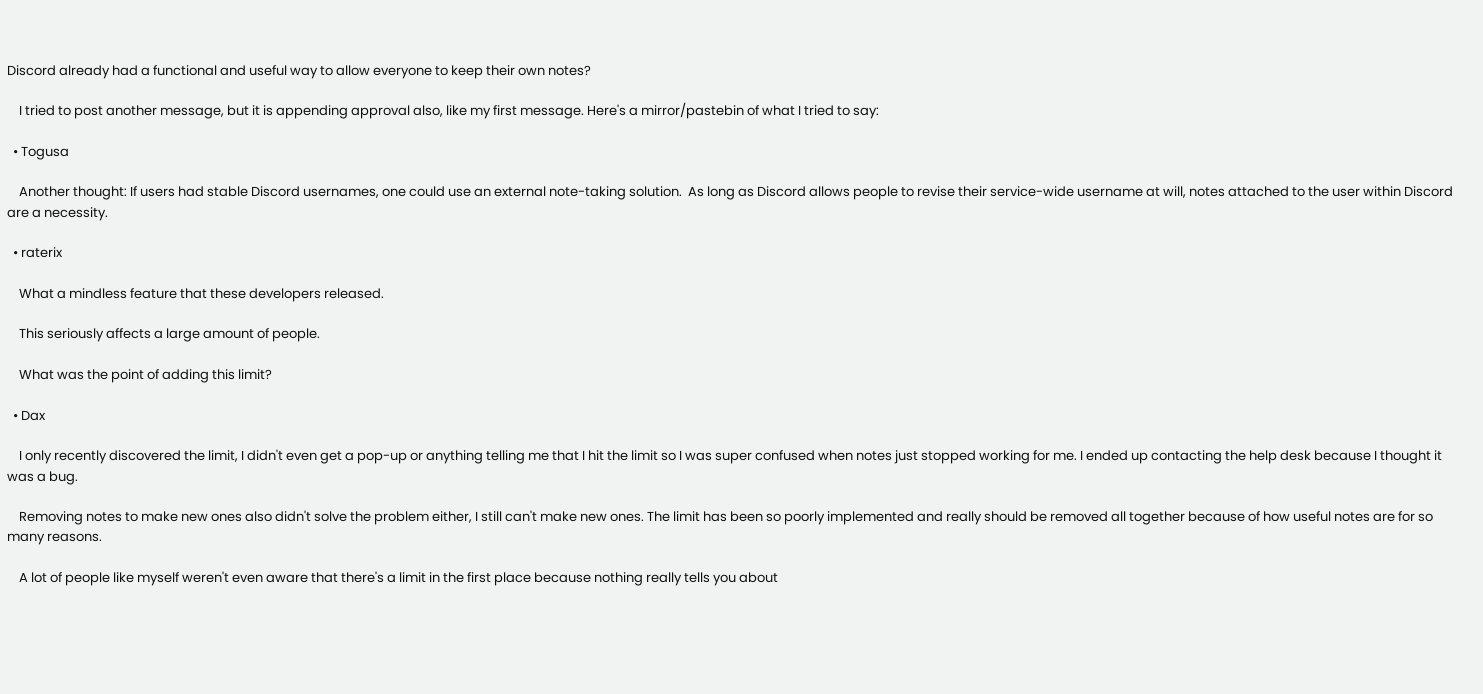Discord already had a functional and useful way to allow everyone to keep their own notes?

    I tried to post another message, but it is appending approval also, like my first message. Here's a mirror/pastebin of what I tried to say:

  • Togusa

    Another thought: If users had stable Discord usernames, one could use an external note-taking solution.  As long as Discord allows people to revise their service-wide username at will, notes attached to the user within Discord are a necessity.

  • raterix

    What a mindless feature that these developers released.

    This seriously affects a large amount of people.

    What was the point of adding this limit?

  • Dax

    I only recently discovered the limit, I didn't even get a pop-up or anything telling me that I hit the limit so I was super confused when notes just stopped working for me. I ended up contacting the help desk because I thought it was a bug.

    Removing notes to make new ones also didn't solve the problem either, I still can't make new ones. The limit has been so poorly implemented and really should be removed all together because of how useful notes are for so many reasons.

    A lot of people like myself weren't even aware that there's a limit in the first place because nothing really tells you about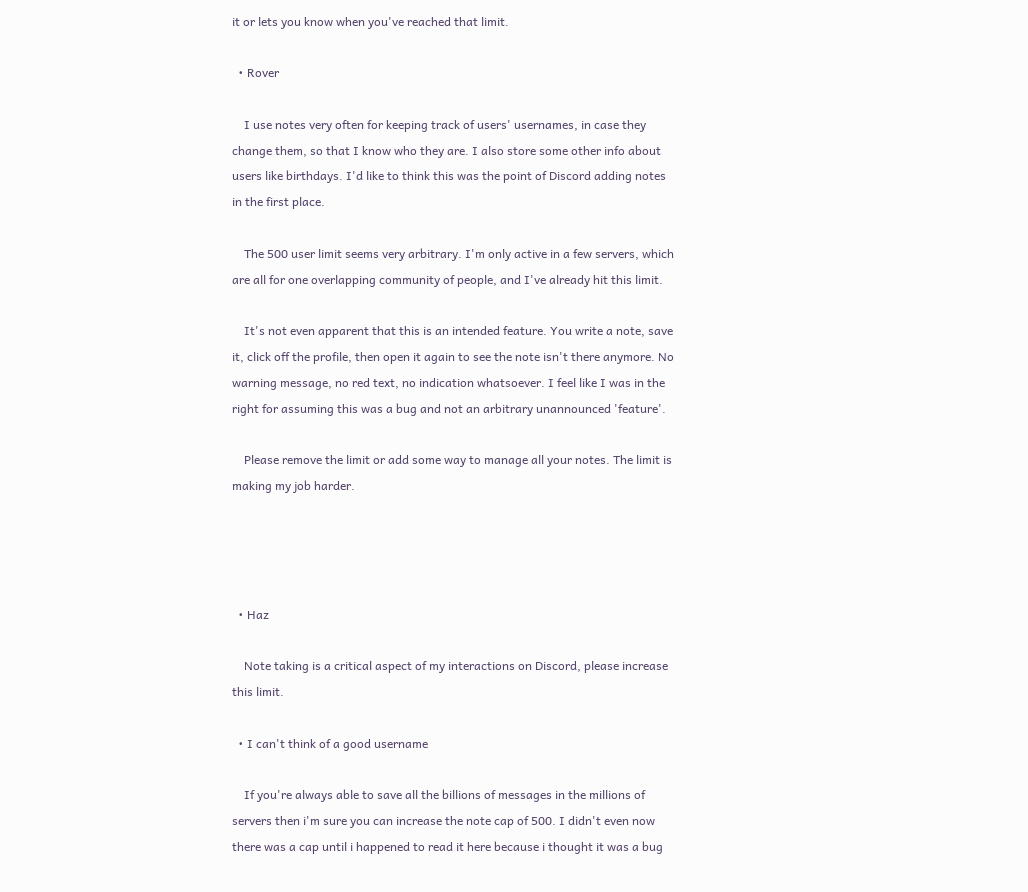it or lets you know when you've reached that limit.

  • Rover

    I use notes very often for keeping track of users' usernames, in case they change them, so that I know who they are. I also store some other info about users like birthdays. I'd like to think this was the point of Discord adding notes in the first place.

    The 500 user limit seems very arbitrary. I'm only active in a few servers, which are all for one overlapping community of people, and I've already hit this limit.

    It's not even apparent that this is an intended feature. You write a note, save it, click off the profile, then open it again to see the note isn't there anymore. No warning message, no red text, no indication whatsoever. I feel like I was in the right for assuming this was a bug and not an arbitrary unannounced 'feature'.

    Please remove the limit or add some way to manage all your notes. The limit is making my job harder.




  • Haz

    Note taking is a critical aspect of my interactions on Discord, please increase this limit.

  • I can't think of a good username

    If you're always able to save all the billions of messages in the millions of servers then i'm sure you can increase the note cap of 500. I didn't even now there was a cap until i happened to read it here because i thought it was a bug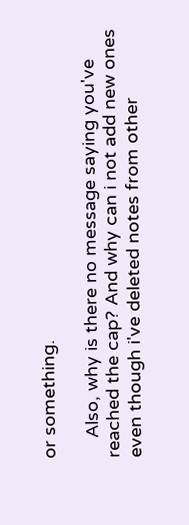or something.

    Also, why is there no message saying you've reached the cap? And why can i not add new ones even though i've deleted notes from other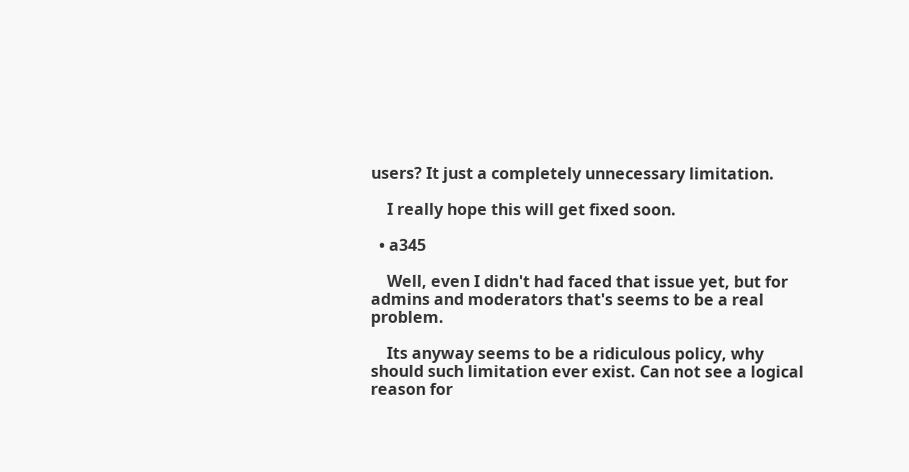users? It just a completely unnecessary limitation.

    I really hope this will get fixed soon.

  • a345

    Well, even I didn't had faced that issue yet, but for admins and moderators that's seems to be a real problem.

    Its anyway seems to be a ridiculous policy, why should such limitation ever exist. Can not see a logical reason for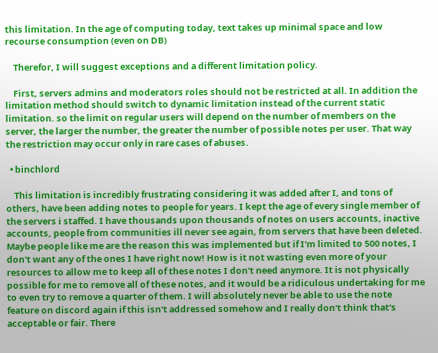this limitation. In the age of computing today, text takes up minimal space and low recourse consumption (even on DB)

    Therefor, I will suggest exceptions and a different limitation policy.

    First, servers admins and moderators roles should not be restricted at all. In addition the limitation method should switch to dynamic limitation instead of the current static limitation. so the limit on regular users will depend on the number of members on the server, the larger the number, the greater the number of possible notes per user. That way the restriction may occur only in rare cases of abuses.

  • binchlord

    This limitation is incredibly frustrating considering it was added after I, and tons of others, have been adding notes to people for years. I kept the age of every single member of the servers i staffed. I have thousands upon thousands of notes on users accounts, inactive accounts, people from communities ill never see again, from servers that have been deleted. Maybe people like me are the reason this was implemented but if I'm limited to 500 notes, I don't want any of the ones I have right now! How is it not wasting even more of your resources to allow me to keep all of these notes I don't need anymore. It is not physically possible for me to remove all of these notes, and it would be a ridiculous undertaking for me to even try to remove a quarter of them. I will absolutely never be able to use the note feature on discord again if this isn't addressed somehow and I really don't think that's acceptable or fair. There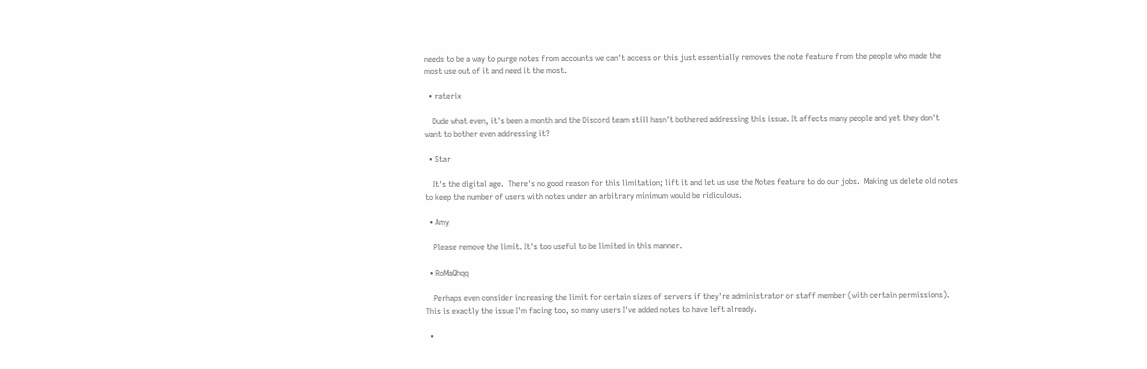needs to be a way to purge notes from accounts we can't access or this just essentially removes the note feature from the people who made the most use out of it and need it the most.

  • raterix

    Dude what even, it's been a month and the Discord team still hasn't bothered addressing this issue. It affects many people and yet they don't want to bother even addressing it?

  • Star

    It's the digital age.  There's no good reason for this limitation; lift it and let us use the Notes feature to do our jobs.  Making us delete old notes to keep the number of users with notes under an arbitrary minimum would be ridiculous.

  • Amy

    Please remove the limit. It's too useful to be limited in this manner.

  • RoMaQhqq

    Perhaps even consider increasing the limit for certain sizes of servers if they're administrator or staff member (with certain permissions). This is exactly the issue I'm facing too, so many users I've added notes to have left already.

  •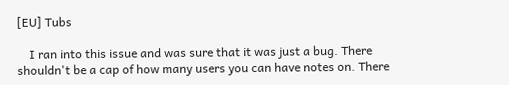[EU] Tubs

    I ran into this issue and was sure that it was just a bug. There shouldn't be a cap of how many users you can have notes on. There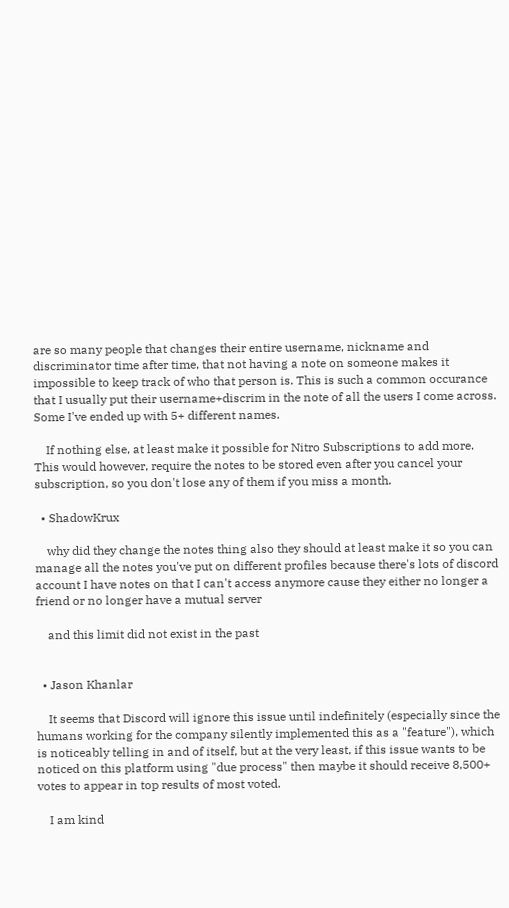are so many people that changes their entire username, nickname and discriminator time after time, that not having a note on someone makes it impossible to keep track of who that person is. This is such a common occurance that I usually put their username+discrim in the note of all the users I come across. Some I've ended up with 5+ different names.

    If nothing else, at least make it possible for Nitro Subscriptions to add more. This would however, require the notes to be stored even after you cancel your subscription, so you don't lose any of them if you miss a month.

  • ShadowKrux

    why did they change the notes thing also they should at least make it so you can manage all the notes you've put on different profiles because there's lots of discord account I have notes on that I can't access anymore cause they either no longer a friend or no longer have a mutual server

    and this limit did not exist in the past


  • Jason Khanlar

    It seems that Discord will ignore this issue until indefinitely (especially since the humans working for the company silently implemented this as a "feature"), which is noticeably telling in and of itself, but at the very least, if this issue wants to be noticed on this platform using "due process" then maybe it should receive 8,500+ votes to appear in top results of most voted.

    I am kind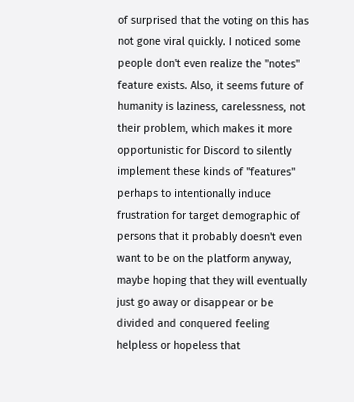of surprised that the voting on this has not gone viral quickly. I noticed some people don't even realize the "notes" feature exists. Also, it seems future of humanity is laziness, carelessness, not their problem, which makes it more opportunistic for Discord to silently implement these kinds of "features" perhaps to intentionally induce frustration for target demographic of persons that it probably doesn't even want to be on the platform anyway, maybe hoping that they will eventually just go away or disappear or be divided and conquered feeling helpless or hopeless that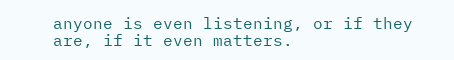anyone is even listening, or if they are, if it even matters.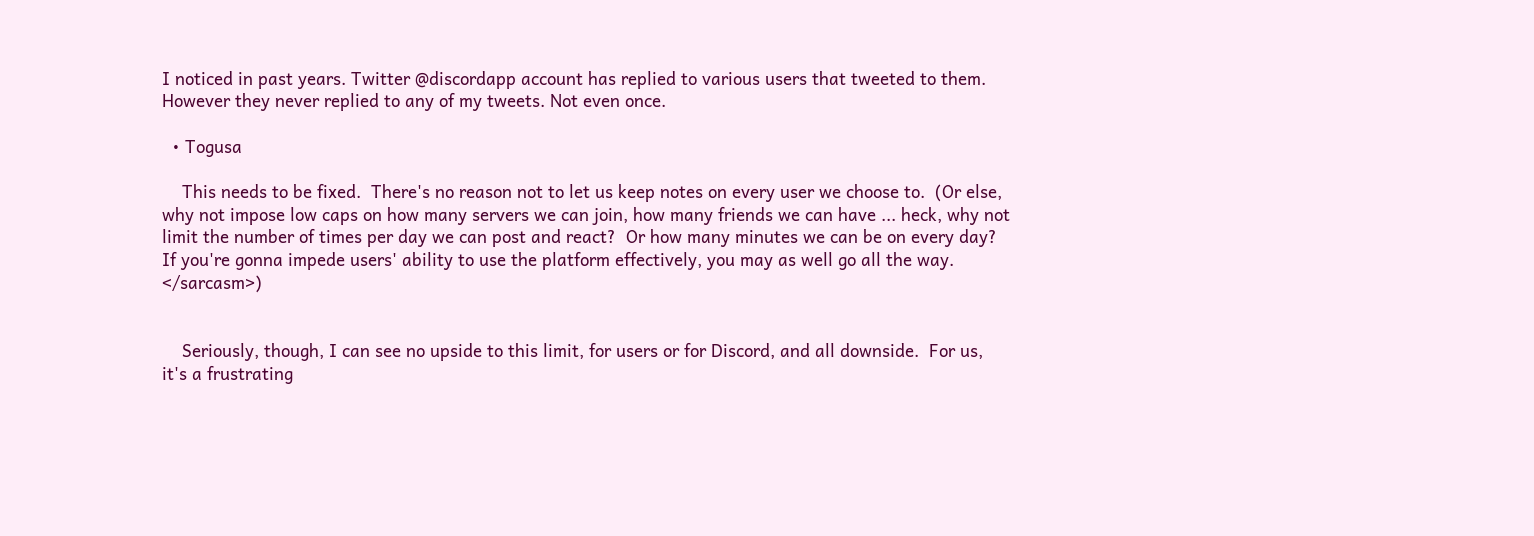I noticed in past years. Twitter @discordapp account has replied to various users that tweeted to them. However they never replied to any of my tweets. Not even once.

  • Togusa

    This needs to be fixed.  There's no reason not to let us keep notes on every user we choose to.  (Or else, why not impose low caps on how many servers we can join, how many friends we can have ... heck, why not limit the number of times per day we can post and react?  Or how many minutes we can be on every day?  If you're gonna impede users' ability to use the platform effectively, you may as well go all the way.  </sarcasm>)


    Seriously, though, I can see no upside to this limit, for users or for Discord, and all downside.  For us, it's a frustrating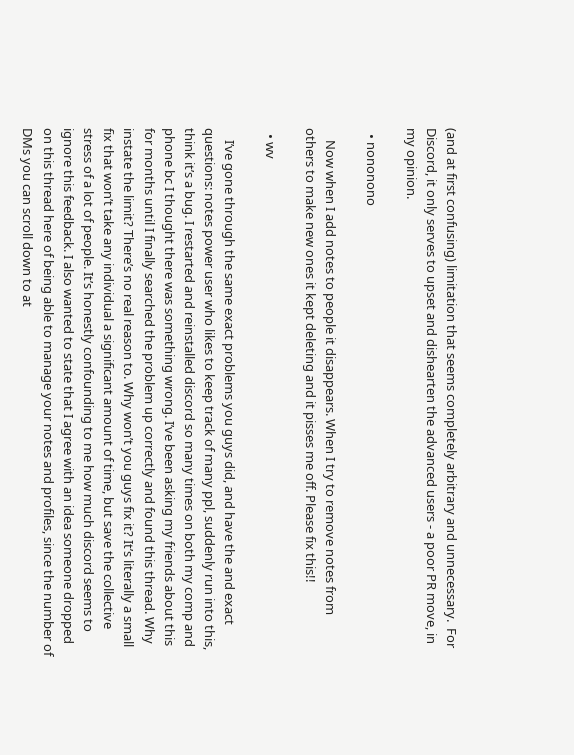(and at first confusing) limitation that seems completely arbitrary and unnecessary.  For Discord, it only serves to upset and dishearten the advanced users - a poor PR move, in my opinion.

  • nononono

    Now when I add notes to people it disappears. When I try to remove notes from others to make new ones it kept deleting and it pisses me off. Please fix this!!

  • wv

    I’ve gone through the same exact problems you guys did, and have the and exact questions: notes power user who likes to keep track of many ppl, suddenly run into this, think it’s a bug. I restarted and reinstalled discord so many times on both my comp and phone bc I thought there was something wrong. I’ve been asking my friends about this for months until I finally searched the problem up correctly and found this thread. Why instate the limit? There’s no real reason to. Why won’t you guys fix it? It’s literally a small fix that won’t take any individual a significant amount of time, but save the collective stress of a lot of people. It’s honestly confounding to me how much discord seems to ignore this feedback. I also wanted to state that I agree with an idea someone dropped on this thread here of being able to manage your notes and profiles, since the number of DMs you can scroll down to at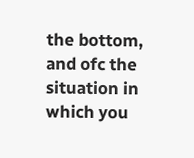the bottom, and ofc the situation in which you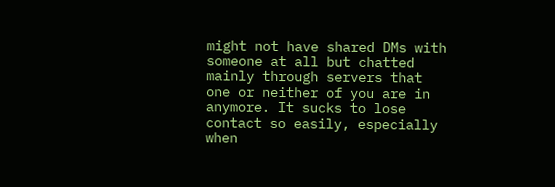might not have shared DMs with someone at all but chatted mainly through servers that one or neither of you are in anymore. It sucks to lose contact so easily, especially when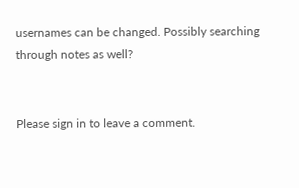usernames can be changed. Possibly searching through notes as well?


Please sign in to leave a comment.